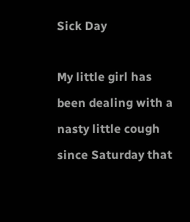Sick Day

My little girl has been dealing with a nasty little cough since Saturday that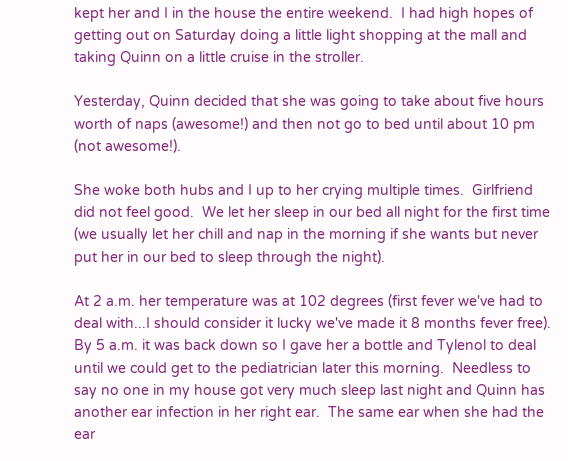kept her and I in the house the entire weekend.  I had high hopes of getting out on Saturday doing a little light shopping at the mall and taking Quinn on a little cruise in the stroller.

Yesterday, Quinn decided that she was going to take about five hours worth of naps (awesome!) and then not go to bed until about 10 pm (not awesome!).

She woke both hubs and I up to her crying multiple times.  Girlfriend did not feel good.  We let her sleep in our bed all night for the first time (we usually let her chill and nap in the morning if she wants but never put her in our bed to sleep through the night).

At 2 a.m. her temperature was at 102 degrees (first fever we've had to deal with...I should consider it lucky we've made it 8 months fever free).  By 5 a.m. it was back down so I gave her a bottle and Tylenol to deal until we could get to the pediatrician later this morning.  Needless to say no one in my house got very much sleep last night and Quinn has another ear infection in her right ear.  The same ear when she had the ear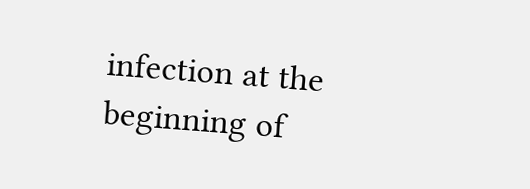infection at the beginning of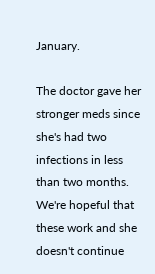January.

The doctor gave her stronger meds since she's had two infections in less than two months.  We're hopeful that these work and she doesn't continue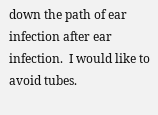down the path of ear infection after ear infection.  I would like to avoid tubes.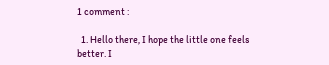1 comment :

  1. Hello there, I hope the little one feels better. I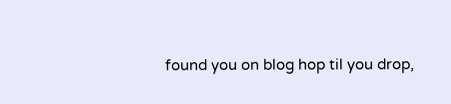found you on blog hop til you drop,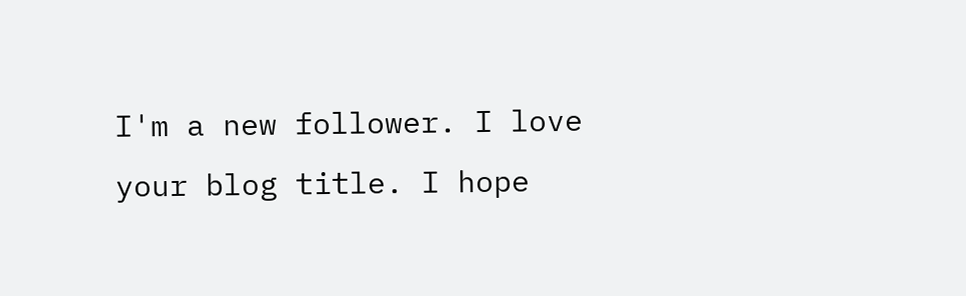I'm a new follower. I love your blog title. I hope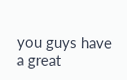you guys have a great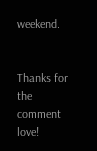weekend.


Thanks for the comment love!